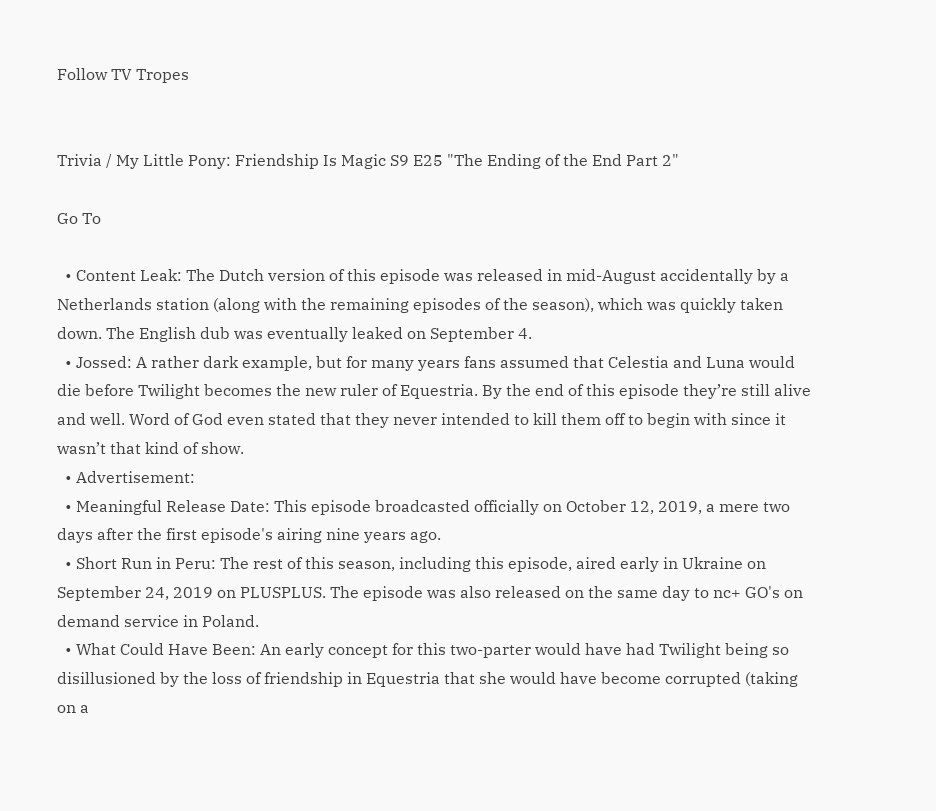Follow TV Tropes


Trivia / My Little Pony: Friendship Is Magic S9 E25 "The Ending of the End Part 2"

Go To

  • Content Leak: The Dutch version of this episode was released in mid-August accidentally by a Netherlands station (along with the remaining episodes of the season), which was quickly taken down. The English dub was eventually leaked on September 4.
  • Jossed: A rather dark example, but for many years fans assumed that Celestia and Luna would die before Twilight becomes the new ruler of Equestria. By the end of this episode they’re still alive and well. Word of God even stated that they never intended to kill them off to begin with since it wasn’t that kind of show.
  • Advertisement:
  • Meaningful Release Date: This episode broadcasted officially on October 12, 2019, a mere two days after the first episode's airing nine years ago.
  • Short Run in Peru: The rest of this season, including this episode, aired early in Ukraine on September 24, 2019 on PLUSPLUS. The episode was also released on the same day to nc+ GO's on demand service in Poland.
  • What Could Have Been: An early concept for this two-parter would have had Twilight being so disillusioned by the loss of friendship in Equestria that she would have become corrupted (taking on a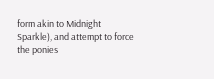form akin to Midnight Sparkle), and attempt to force the ponies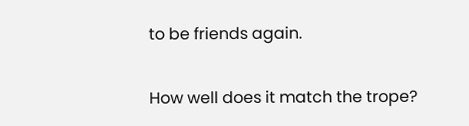to be friends again.


How well does it match the trope?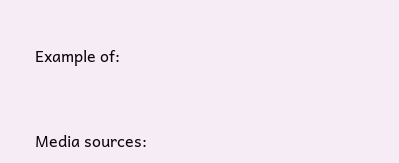Example of:


Media sources: